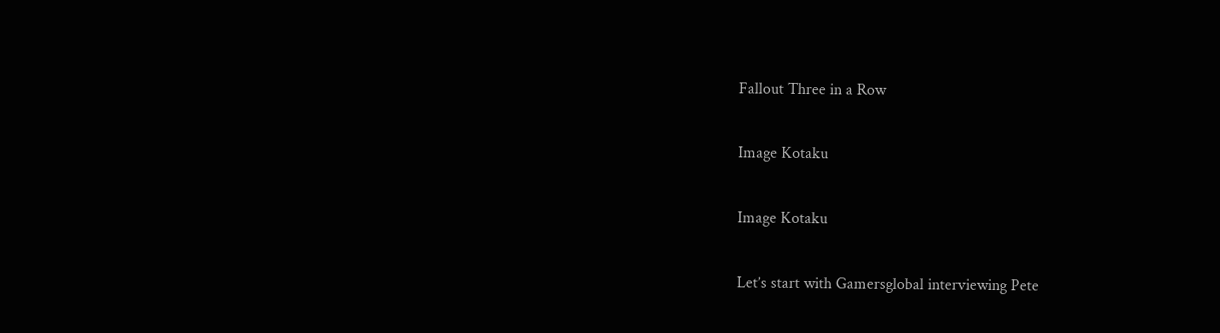Fallout Three in a Row

Image Kotaku

Image Kotaku

Let’s start with Gamersglobal interviewing Pete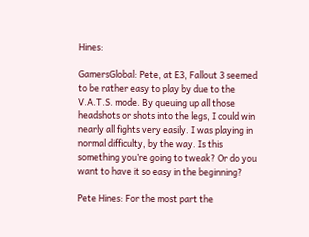Hines:

GamersGlobal: Pete, at E3, Fallout 3 seemed to be rather easy to play by due to the V.A.T.S. mode. By queuing up all those headshots or shots into the legs, I could win nearly all fights very easily. I was playing in normal difficulty, by the way. Is this something you’re going to tweak? Or do you want to have it so easy in the beginning?

Pete Hines: For the most part the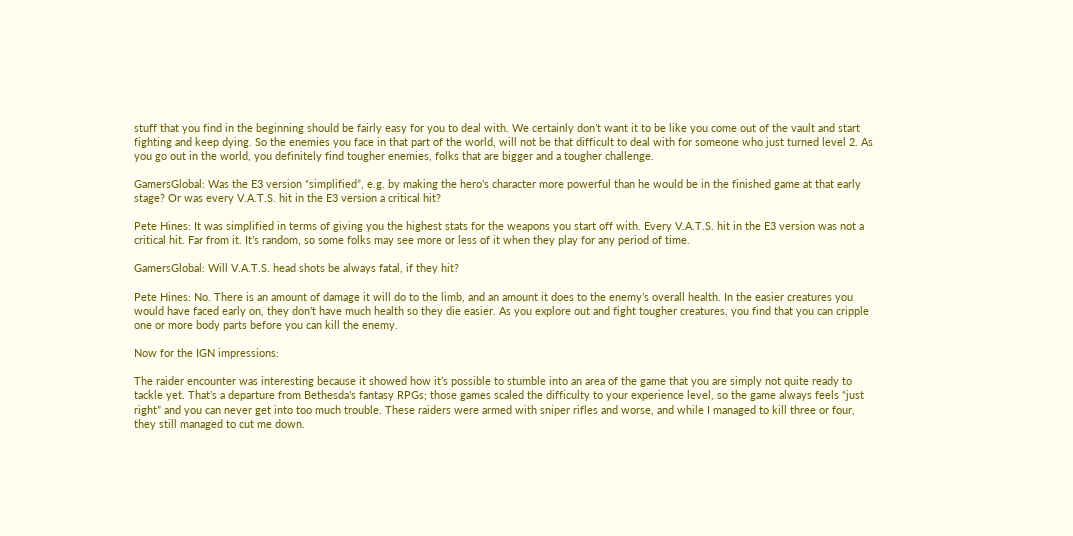stuff that you find in the beginning should be fairly easy for you to deal with. We certainly don’t want it to be like you come out of the vault and start fighting and keep dying. So the enemies you face in that part of the world, will not be that difficult to deal with for someone who just turned level 2. As you go out in the world, you definitely find tougher enemies, folks that are bigger and a tougher challenge.

GamersGlobal: Was the E3 version “simplified”, e.g. by making the hero’s character more powerful than he would be in the finished game at that early stage? Or was every V.A.T.S. hit in the E3 version a critical hit?

Pete Hines: It was simplified in terms of giving you the highest stats for the weapons you start off with. Every V.A.T.S. hit in the E3 version was not a critical hit. Far from it. It’s random, so some folks may see more or less of it when they play for any period of time.

GamersGlobal: Will V.A.T.S. head shots be always fatal, if they hit?

Pete Hines: No. There is an amount of damage it will do to the limb, and an amount it does to the enemy’s overall health. In the easier creatures you would have faced early on, they don’t have much health so they die easier. As you explore out and fight tougher creatures, you find that you can cripple one or more body parts before you can kill the enemy.

Now for the IGN impressions:

The raider encounter was interesting because it showed how it’s possible to stumble into an area of the game that you are simply not quite ready to tackle yet. That’s a departure from Bethesda’s fantasy RPGs; those games scaled the difficulty to your experience level, so the game always feels “just right” and you can never get into too much trouble. These raiders were armed with sniper rifles and worse, and while I managed to kill three or four, they still managed to cut me down.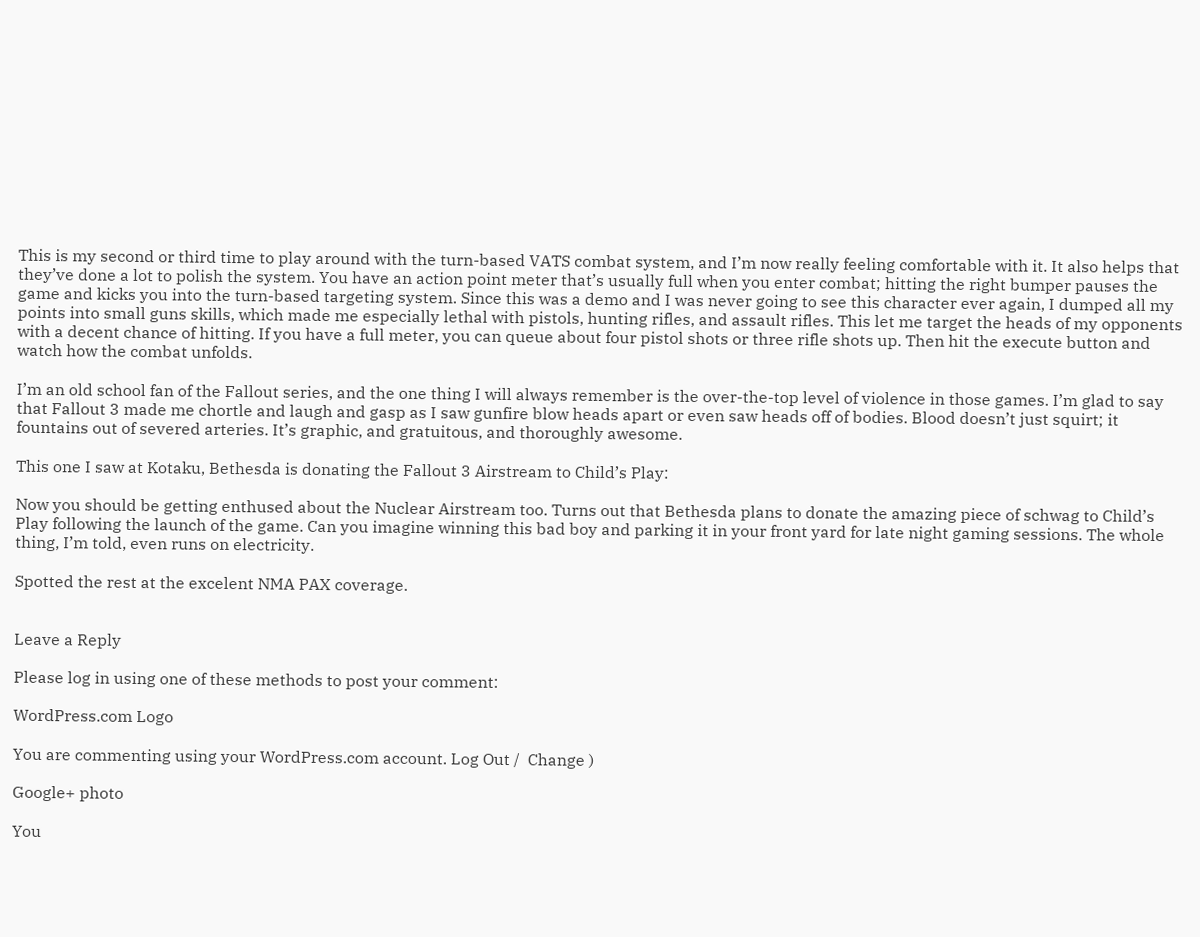This is my second or third time to play around with the turn-based VATS combat system, and I’m now really feeling comfortable with it. It also helps that they’ve done a lot to polish the system. You have an action point meter that’s usually full when you enter combat; hitting the right bumper pauses the game and kicks you into the turn-based targeting system. Since this was a demo and I was never going to see this character ever again, I dumped all my points into small guns skills, which made me especially lethal with pistols, hunting rifles, and assault rifles. This let me target the heads of my opponents with a decent chance of hitting. If you have a full meter, you can queue about four pistol shots or three rifle shots up. Then hit the execute button and watch how the combat unfolds.

I’m an old school fan of the Fallout series, and the one thing I will always remember is the over-the-top level of violence in those games. I’m glad to say that Fallout 3 made me chortle and laugh and gasp as I saw gunfire blow heads apart or even saw heads off of bodies. Blood doesn’t just squirt; it fountains out of severed arteries. It’s graphic, and gratuitous, and thoroughly awesome.

This one I saw at Kotaku, Bethesda is donating the Fallout 3 Airstream to Child’s Play:

Now you should be getting enthused about the Nuclear Airstream too. Turns out that Bethesda plans to donate the amazing piece of schwag to Child’s Play following the launch of the game. Can you imagine winning this bad boy and parking it in your front yard for late night gaming sessions. The whole thing, I’m told, even runs on electricity.

Spotted the rest at the excelent NMA PAX coverage.


Leave a Reply

Please log in using one of these methods to post your comment:

WordPress.com Logo

You are commenting using your WordPress.com account. Log Out /  Change )

Google+ photo

You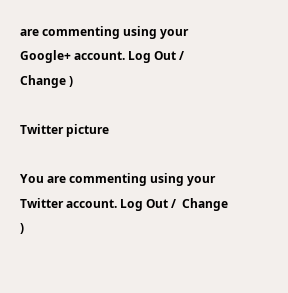are commenting using your Google+ account. Log Out /  Change )

Twitter picture

You are commenting using your Twitter account. Log Out /  Change )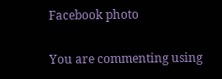Facebook photo

You are commenting using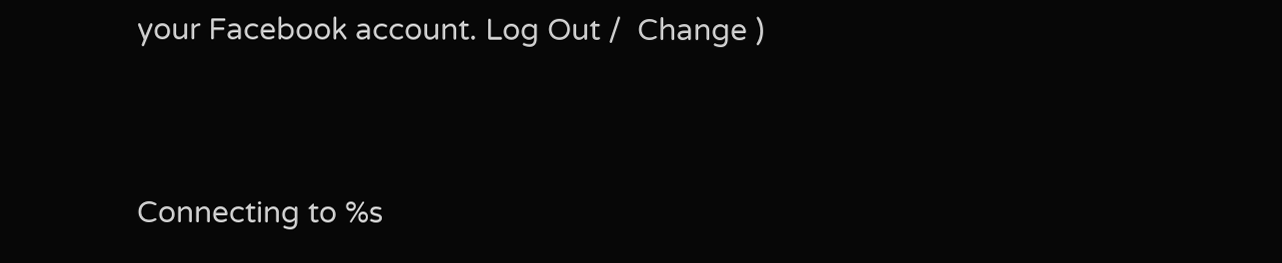your Facebook account. Log Out /  Change )


Connecting to %s